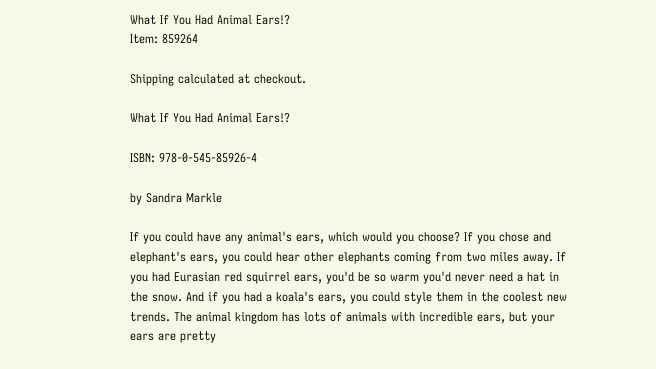What If You Had Animal Ears!?
Item: 859264

Shipping calculated at checkout.

What If You Had Animal Ears!?

ISBN: 978-0-545-85926-4

by Sandra Markle

If you could have any animal's ears, which would you choose? If you chose and elephant's ears, you could hear other elephants coming from two miles away. If you had Eurasian red squirrel ears, you'd be so warm you'd never need a hat in the snow. And if you had a koala's ears, you could style them in the coolest new trends. The animal kingdom has lots of animals with incredible ears, but your ears are pretty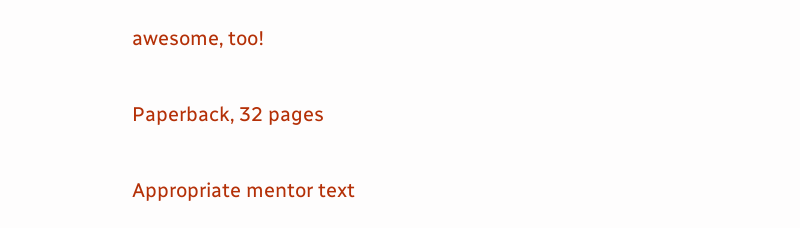awesome, too!

Paperback, 32 pages

Appropriate mentor text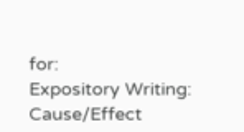for:
Expository Writing: Cause/Effect